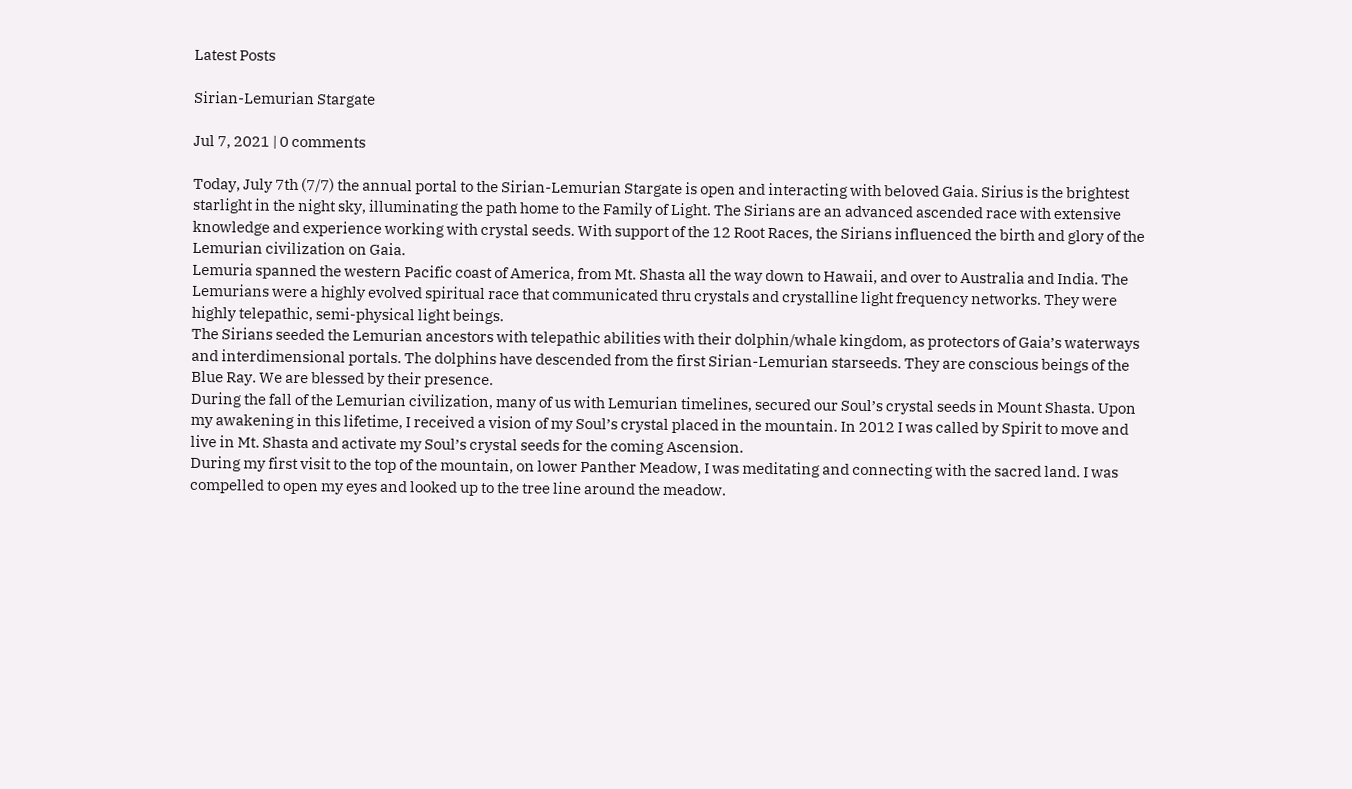Latest Posts

Sirian-Lemurian Stargate

Jul 7, 2021 | 0 comments

Today, July 7th (7/7) the annual portal to the Sirian-Lemurian Stargate is open and interacting with beloved Gaia. Sirius is the brightest starlight in the night sky, illuminating the path home to the Family of Light. The Sirians are an advanced ascended race with extensive knowledge and experience working with crystal seeds. With support of the 12 Root Races, the Sirians influenced the birth and glory of the Lemurian civilization on Gaia.
Lemuria spanned the western Pacific coast of America, from Mt. Shasta all the way down to Hawaii, and over to Australia and India. The Lemurians were a highly evolved spiritual race that communicated thru crystals and crystalline light frequency networks. They were highly telepathic, semi-physical light beings.
The Sirians seeded the Lemurian ancestors with telepathic abilities with their dolphin/whale kingdom, as protectors of Gaia’s waterways and interdimensional portals. The dolphins have descended from the first Sirian-Lemurian starseeds. They are conscious beings of the Blue Ray. We are blessed by their presence.
During the fall of the Lemurian civilization, many of us with Lemurian timelines, secured our Soul’s crystal seeds in Mount Shasta. Upon my awakening in this lifetime, I received a vision of my Soul’s crystal placed in the mountain. In 2012 I was called by Spirit to move and live in Mt. Shasta and activate my Soul’s crystal seeds for the coming Ascension.
During my first visit to the top of the mountain, on lower Panther Meadow, I was meditating and connecting with the sacred land. I was compelled to open my eyes and looked up to the tree line around the meadow.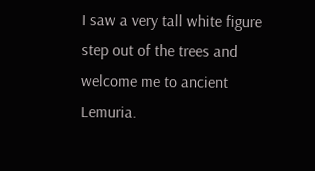I saw a very tall white figure step out of the trees and welcome me to ancient Lemuria.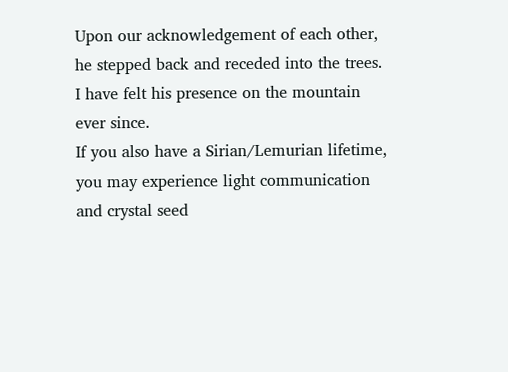Upon our acknowledgement of each other, he stepped back and receded into the trees. I have felt his presence on the mountain ever since.
If you also have a Sirian/Lemurian lifetime, you may experience light communication and crystal seed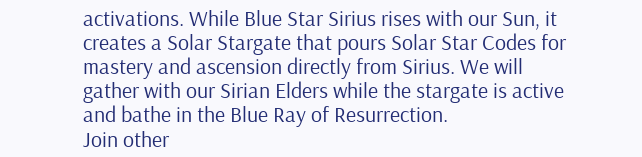activations. While Blue Star Sirius rises with our Sun, it creates a Solar Stargate that pours Solar Star Codes for mastery and ascension directly from Sirius. We will gather with our Sirian Elders while the stargate is active and bathe in the Blue Ray of Resurrection.
Join other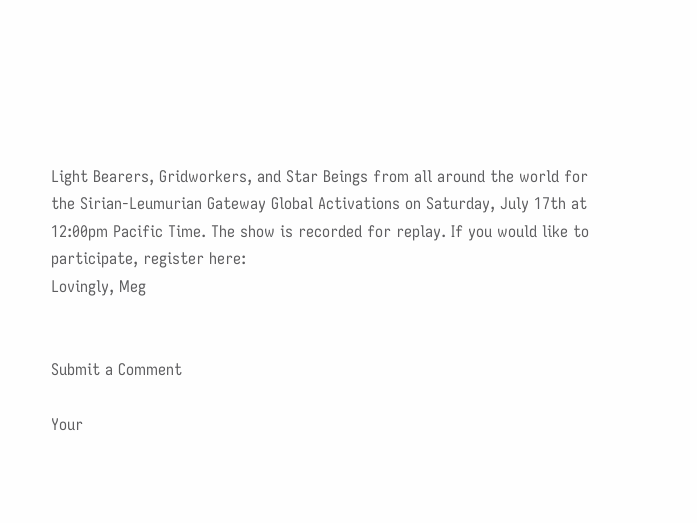Light Bearers, Gridworkers, and Star Beings from all around the world for the Sirian-Leumurian Gateway Global Activations on Saturday, July 17th at 12:00pm Pacific Time. The show is recorded for replay. If you would like to participate, register here:
Lovingly, Meg


Submit a Comment

Your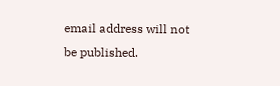email address will not be published.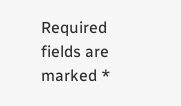Required fields are marked *